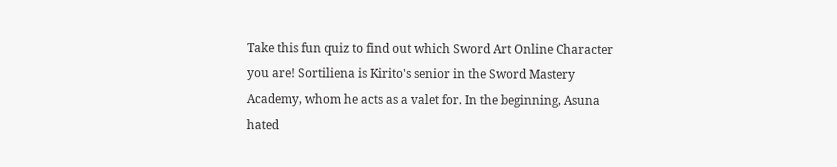Take this fun quiz to find out which Sword Art Online Character you are! Sortiliena is Kirito's senior in the Sword Mastery Academy, whom he acts as a valet for. In the beginning, Asuna hated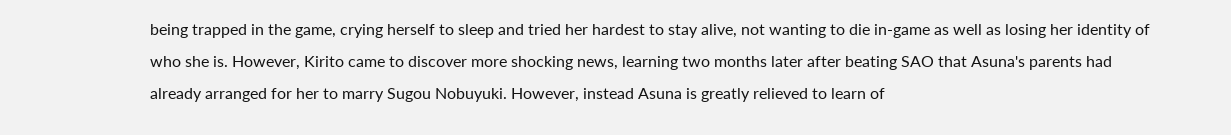being trapped in the game, crying herself to sleep and tried her hardest to stay alive, not wanting to die in-game as well as losing her identity of who she is. However, Kirito came to discover more shocking news, learning two months later after beating SAO that Asuna's parents had already arranged for her to marry Sugou Nobuyuki. However, instead Asuna is greatly relieved to learn of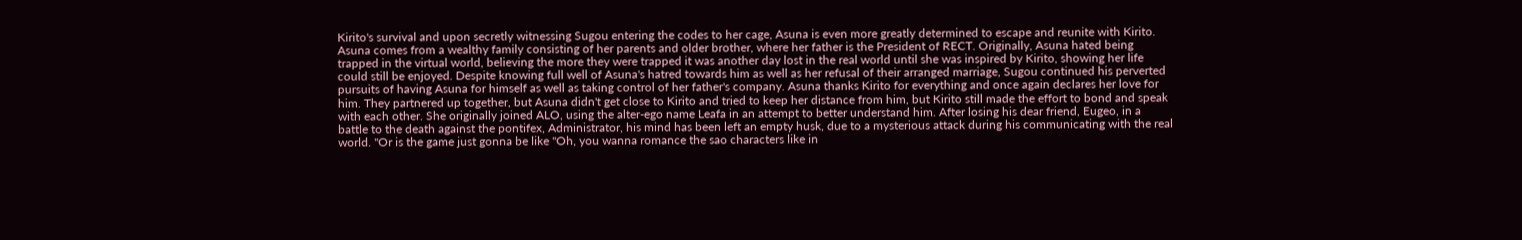Kirito's survival and upon secretly witnessing Sugou entering the codes to her cage, Asuna is even more greatly determined to escape and reunite with Kirito. Asuna comes from a wealthy family consisting of her parents and older brother, where her father is the President of RECT. Originally, Asuna hated being trapped in the virtual world, believing the more they were trapped it was another day lost in the real world until she was inspired by Kirito, showing her life could still be enjoyed. Despite knowing full well of Asuna's hatred towards him as well as her refusal of their arranged marriage, Sugou continued his perverted pursuits of having Asuna for himself as well as taking control of her father's company. Asuna thanks Kirito for everything and once again declares her love for him. They partnered up together, but Asuna didn't get close to Kirito and tried to keep her distance from him, but Kirito still made the effort to bond and speak with each other. She originally joined ALO, using the alter-ego name Leafa in an attempt to better understand him. After losing his dear friend, Eugeo, in a battle to the death against the pontifex, Administrator, his mind has been left an empty husk, due to a mysterious attack during his communicating with the real world. ''Or is the game just gonna be like ''Oh, you wanna romance the sao characters like in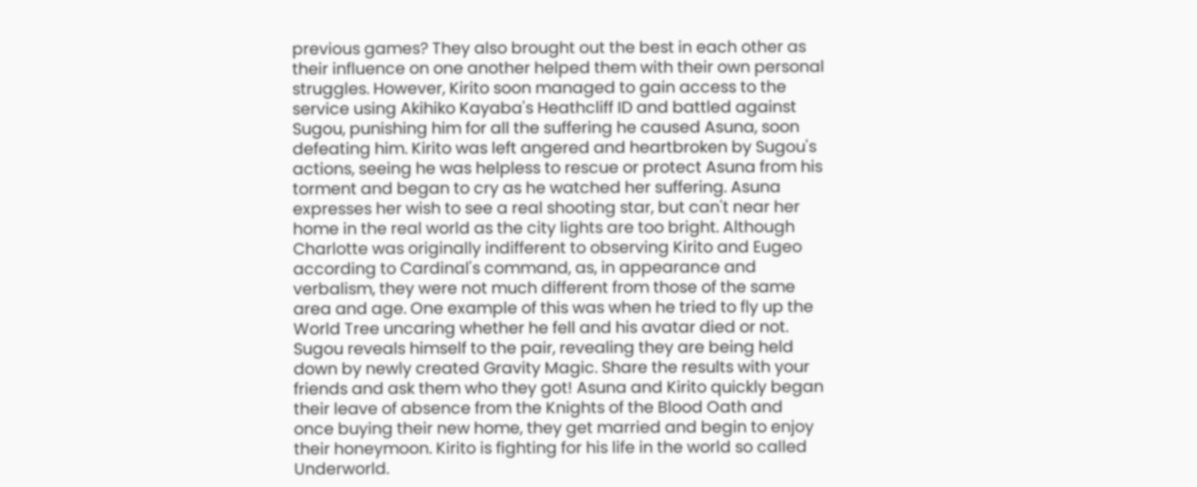previous games? They also brought out the best in each other as their influence on one another helped them with their own personal struggles. However, Kirito soon managed to gain access to the service using Akihiko Kayaba's Heathcliff ID and battled against Sugou, punishing him for all the suffering he caused Asuna, soon defeating him. Kirito was left angered and heartbroken by Sugou's actions, seeing he was helpless to rescue or protect Asuna from his torment and began to cry as he watched her suffering. Asuna expresses her wish to see a real shooting star, but can't near her home in the real world as the city lights are too bright. Although Charlotte was originally indifferent to observing Kirito and Eugeo according to Cardinal's command, as, in appearance and verbalism, they were not much different from those of the same area and age. One example of this was when he tried to fly up the World Tree uncaring whether he fell and his avatar died or not. Sugou reveals himself to the pair, revealing they are being held down by newly created Gravity Magic. Share the results with your friends and ask them who they got! Asuna and Kirito quickly began their leave of absence from the Knights of the Blood Oath and once buying their new home, they get married and begin to enjoy their honeymoon. Kirito is fighting for his life in the world so called Underworld.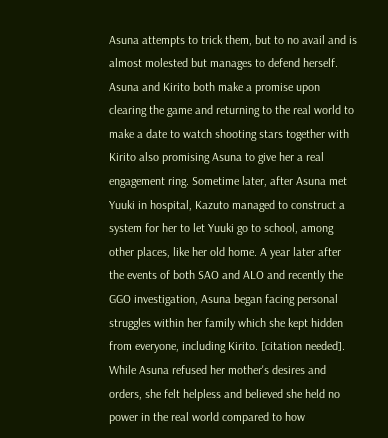Asuna attempts to trick them, but to no avail and is almost molested but manages to defend herself. Asuna and Kirito both make a promise upon clearing the game and returning to the real world to make a date to watch shooting stars together with Kirito also promising Asuna to give her a real engagement ring. Sometime later, after Asuna met Yuuki in hospital, Kazuto managed to construct a system for her to let Yuuki go to school, among other places, like her old home. A year later after the events of both SAO and ALO and recently the GGO investigation, Asuna began facing personal struggles within her family which she kept hidden from everyone, including Kirito. [citation needed]. While Asuna refused her mother's desires and orders, she felt helpless and believed she held no power in the real world compared to how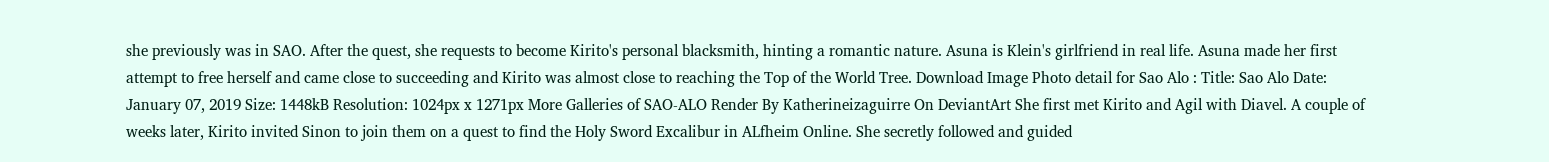she previously was in SAO. After the quest, she requests to become Kirito's personal blacksmith, hinting a romantic nature. Asuna is Klein's girlfriend in real life. Asuna made her first attempt to free herself and came close to succeeding and Kirito was almost close to reaching the Top of the World Tree. Download Image Photo detail for Sao Alo : Title: Sao Alo Date: January 07, 2019 Size: 1448kB Resolution: 1024px x 1271px More Galleries of SAO-ALO Render By Katherineizaguirre On DeviantArt She first met Kirito and Agil with Diavel. A couple of weeks later, Kirito invited Sinon to join them on a quest to find the Holy Sword Excalibur in ALfheim Online. She secretly followed and guided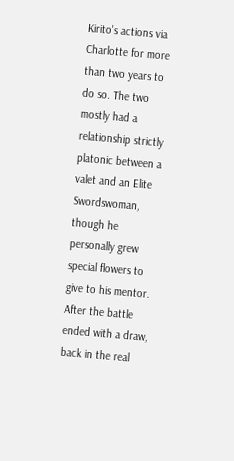Kirito's actions via Charlotte for more than two years to do so. The two mostly had a relationship strictly platonic between a valet and an Elite Swordswoman, though he personally grew special flowers to give to his mentor. After the battle ended with a draw, back in the real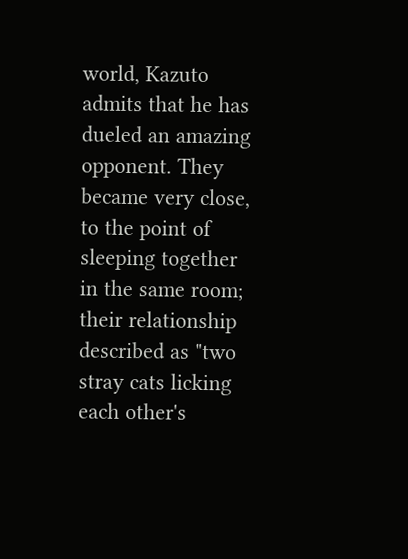world, Kazuto admits that he has dueled an amazing opponent. They became very close, to the point of sleeping together in the same room; their relationship described as "two stray cats licking each other's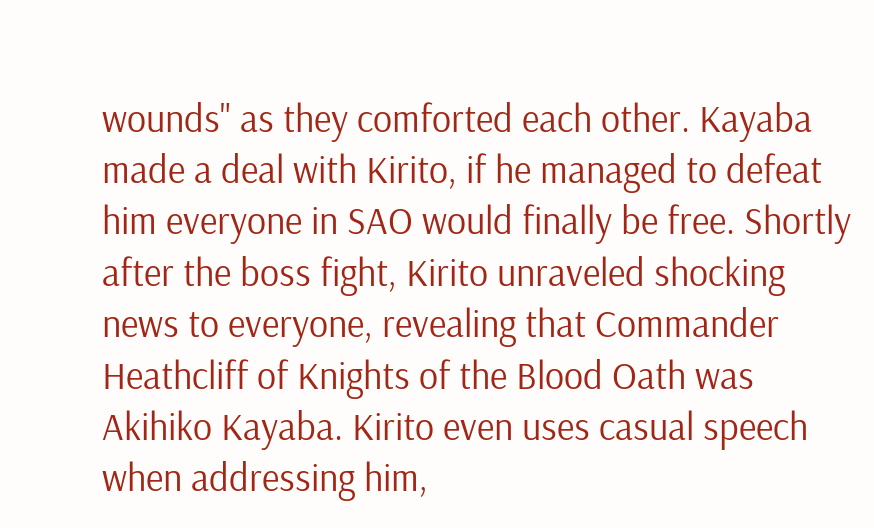wounds" as they comforted each other. Kayaba made a deal with Kirito, if he managed to defeat him everyone in SAO would finally be free. Shortly after the boss fight, Kirito unraveled shocking news to everyone, revealing that Commander Heathcliff of Knights of the Blood Oath was Akihiko Kayaba. Kirito even uses casual speech when addressing him,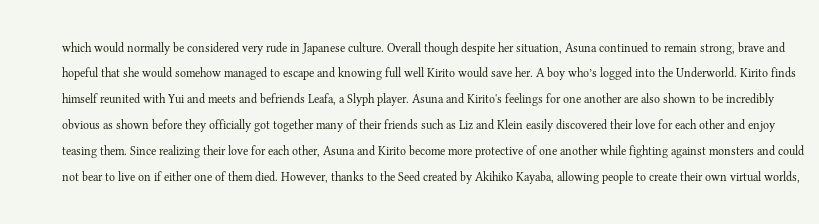which would normally be considered very rude in Japanese culture. Overall though despite her situation, Asuna continued to remain strong, brave and hopeful that she would somehow managed to escape and knowing full well Kirito would save her. A boy who’s logged into the Underworld. Kirito finds himself reunited with Yui and meets and befriends Leafa, a Slyph player. Asuna and Kirito's feelings for one another are also shown to be incredibly obvious as shown before they officially got together many of their friends such as Liz and Klein easily discovered their love for each other and enjoy teasing them. Since realizing their love for each other, Asuna and Kirito become more protective of one another while fighting against monsters and could not bear to live on if either one of them died. However, thanks to the Seed created by Akihiko Kayaba, allowing people to create their own virtual worlds,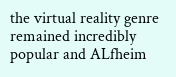the virtual reality genre remained incredibly popular and ALfheim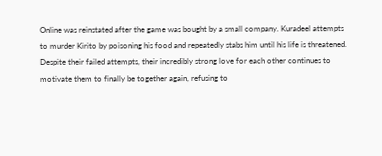Online was reinstated after the game was bought by a small company. Kuradeel attempts to murder Kirito by poisoning his food and repeatedly stabs him until his life is threatened. Despite their failed attempts, their incredibly strong love for each other continues to motivate them to finally be together again, refusing to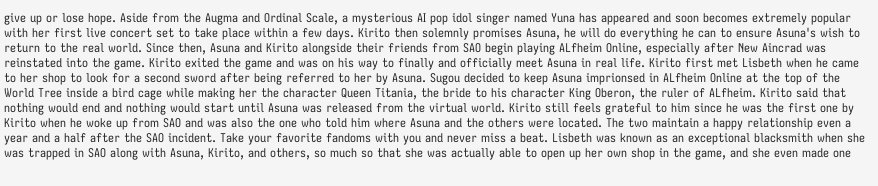give up or lose hope. Aside from the Augma and Ordinal Scale, a mysterious AI pop idol singer named Yuna has appeared and soon becomes extremely popular with her first live concert set to take place within a few days. Kirito then solemnly promises Asuna, he will do everything he can to ensure Asuna's wish to return to the real world. Since then, Asuna and Kirito alongside their friends from SAO begin playing ALfheim Online, especially after New Aincrad was reinstated into the game. Kirito exited the game and was on his way to finally and officially meet Asuna in real life. Kirito first met Lisbeth when he came to her shop to look for a second sword after being referred to her by Asuna. Sugou decided to keep Asuna imprionsed in ALfheim Online at the top of the World Tree inside a bird cage while making her the character Queen Titania, the bride to his character King Oberon, the ruler of ALfheim. Kirito said that nothing would end and nothing would start until Asuna was released from the virtual world. Kirito still feels grateful to him since he was the first one by Kirito when he woke up from SAO and was also the one who told him where Asuna and the others were located. The two maintain a happy relationship even a year and a half after the SAO incident. Take your favorite fandoms with you and never miss a beat. Lisbeth was known as an exceptional blacksmith when she was trapped in SAO along with Asuna, Kirito, and others, so much so that she was actually able to open up her own shop in the game, and she even made one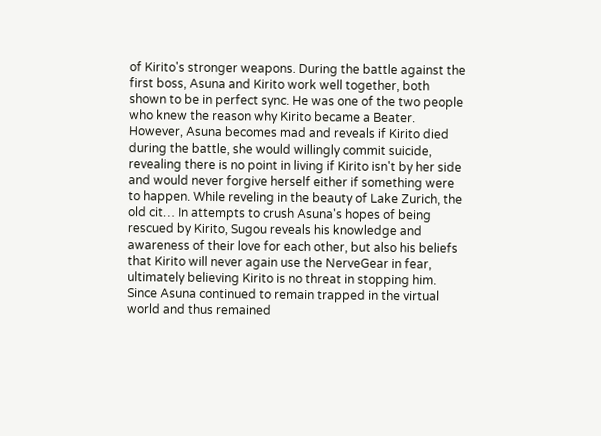of Kirito's stronger weapons. During the battle against the first boss, Asuna and Kirito work well together, both shown to be in perfect sync. He was one of the two people who knew the reason why Kirito became a Beater. However, Asuna becomes mad and reveals if Kirito died during the battle, she would willingly commit suicide, revealing there is no point in living if Kirito isn't by her side and would never forgive herself either if something were to happen. While reveling in the beauty of Lake Zurich, the old cit… In attempts to crush Asuna's hopes of being rescued by Kirito, Sugou reveals his knowledge and awareness of their love for each other, but also his beliefs that Kirito will never again use the NerveGear in fear, ultimately believing Kirito is no threat in stopping him. Since Asuna continued to remain trapped in the virtual world and thus remained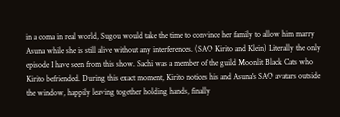in a coma in real world, Sugou would take the time to convince her family to allow him marry Asuna while she is still alive without any interferences. (SAO Kirito and Klein) Literally the only episode I have seen from this show. Sachi was a member of the guild Moonlit Black Cats who Kirito befriended. During this exact moment, Kirito notices his and Asuna's SAO avatars outside the window, happily leaving together holding hands, finally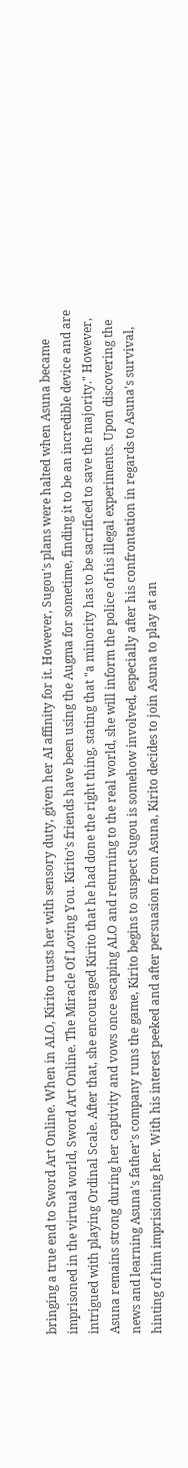bringing a true end to Sword Art Online. When in ALO, Kirito trusts her with sensory duty, given her AI affinity for it. However, Sugou's plans were halted when Asuna became imprisoned in the virtual world, Sword Art Online. The Miracle Of Loving You. Kirito's friends have been using the Augma for sometime, finding it to be an incredible device and are intrigued with playing Ordinal Scale. After that, she encouraged Kirito that he had done the right thing, stating that "a minority has to be sacrificed to save the majority." However, Asuna remains strong during her captivity and vows once escaping ALO and returning to the real world, she will inform the police of his illegal experiments. Upon discovering the news and learning Asuna's father's company runs the game, Kirito begins to suspect Sugou is somehow involved, especially after his confrontation in regards to Asuna's survival, hinting of him imprisioning her. With his interest peeked and after persuasion from Asuna, Kirito decides to join Asuna to play at an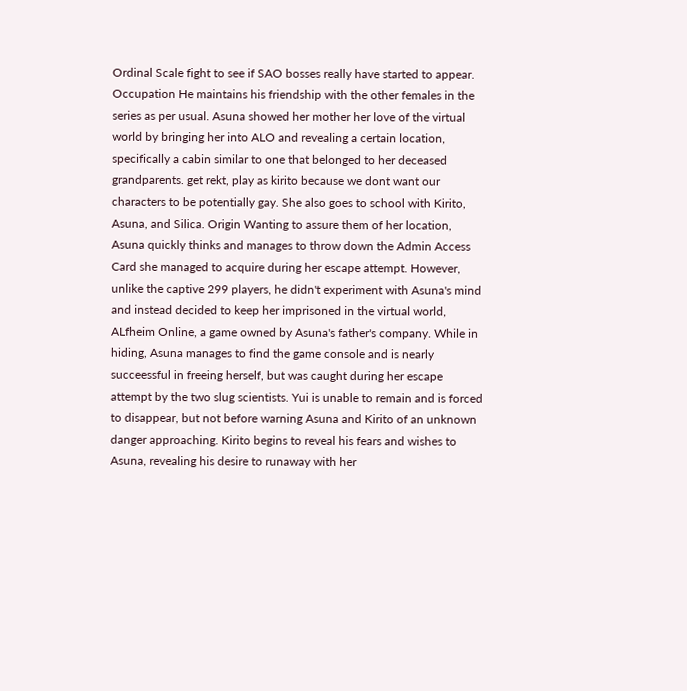Ordinal Scale fight to see if SAO bosses really have started to appear. Occupation He maintains his friendship with the other females in the series as per usual. Asuna showed her mother her love of the virtual world by bringing her into ALO and revealing a certain location, specifically a cabin similar to one that belonged to her deceased grandparents. get rekt, play as kirito because we dont want our characters to be potentially gay. She also goes to school with Kirito, Asuna, and Silica. Origin Wanting to assure them of her location, Asuna quickly thinks and manages to throw down the Admin Access Card she managed to acquire during her escape attempt. However, unlike the captive 299 players, he didn't experiment with Asuna's mind and instead decided to keep her imprisoned in the virtual world, ALfheim Online, a game owned by Asuna's father's company. While in hiding, Asuna manages to find the game console and is nearly succeessful in freeing herself, but was caught during her escape attempt by the two slug scientists. Yui is unable to remain and is forced to disappear, but not before warning Asuna and Kirito of an unknown danger approaching. Kirito begins to reveal his fears and wishes to Asuna, revealing his desire to runaway with her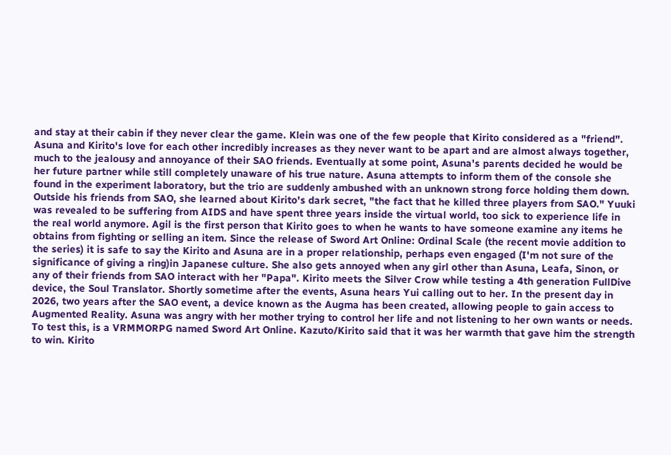and stay at their cabin if they never clear the game. Klein was one of the few people that Kirito considered as a "friend". Asuna and Kirito's love for each other incredibly increases as they never want to be apart and are almost always together, much to the jealousy and annoyance of their SAO friends. Eventually at some point, Asuna's parents decided he would be her future partner while still completely unaware of his true nature. Asuna attempts to inform them of the console she found in the experiment laboratory, but the trio are suddenly ambushed with an unknown strong force holding them down. Outside his friends from SAO, she learned about Kirito's dark secret, "the fact that he killed three players from SAO." Yuuki was revealed to be suffering from AIDS and have spent three years inside the virtual world, too sick to experience life in the real world anymore. Agil is the first person that Kirito goes to when he wants to have someone examine any items he obtains from fighting or selling an item. Since the release of Sword Art Online: Ordinal Scale (the recent movie addition to the series) it is safe to say the Kirito and Asuna are in a proper relationship, perhaps even engaged (I'm not sure of the significance of giving a ring)in Japanese culture. She also gets annoyed when any girl other than Asuna, Leafa, Sinon, or any of their friends from SAO interact with her "Papa". Kirito meets the Silver Crow while testing a 4th generation FullDive device, the Soul Translator. Shortly sometime after the events, Asuna hears Yui calling out to her. In the present day in 2026, two years after the SAO event, a device known as the Augma has been created, allowing people to gain access to Augmented Reality. Asuna was angry with her mother trying to control her life and not listening to her own wants or needs. To test this, is a VRMMORPG named Sword Art Online. Kazuto/Kirito said that it was her warmth that gave him the strength to win. Kirito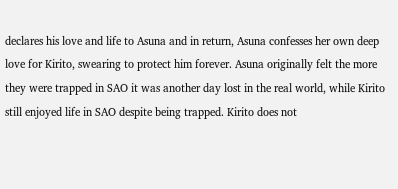declares his love and life to Asuna and in return, Asuna confesses her own deep love for Kirito, swearing to protect him forever. Asuna originally felt the more they were trapped in SAO it was another day lost in the real world, while Kirito still enjoyed life in SAO despite being trapped. Kirito does not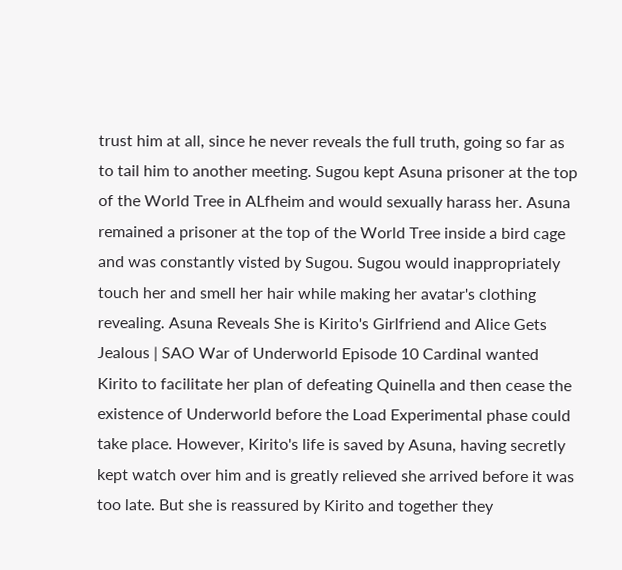trust him at all, since he never reveals the full truth, going so far as to tail him to another meeting. Sugou kept Asuna prisoner at the top of the World Tree in ALfheim and would sexually harass her. Asuna remained a prisoner at the top of the World Tree inside a bird cage and was constantly visted by Sugou. Sugou would inappropriately touch her and smell her hair while making her avatar's clothing revealing. Asuna Reveals She is Kirito's Girlfriend and Alice Gets Jealous | SAO War of Underworld Episode 10 Cardinal wanted Kirito to facilitate her plan of defeating Quinella and then cease the existence of Underworld before the Load Experimental phase could take place. However, Kirito's life is saved by Asuna, having secretly kept watch over him and is greatly relieved she arrived before it was too late. But she is reassured by Kirito and together they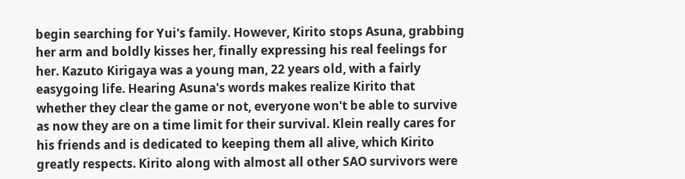begin searching for Yui's family. However, Kirito stops Asuna, grabbing her arm and boldly kisses her, finally expressing his real feelings for her. Kazuto Kirigaya was a young man, 22 years old, with a fairly easygoing life. Hearing Asuna's words makes realize Kirito that whether they clear the game or not, everyone won't be able to survive as now they are on a time limit for their survival. Klein really cares for his friends and is dedicated to keeping them all alive, which Kirito greatly respects. Kirito along with almost all other SAO survivors were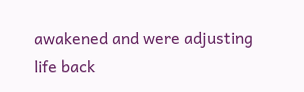awakened and were adjusting life back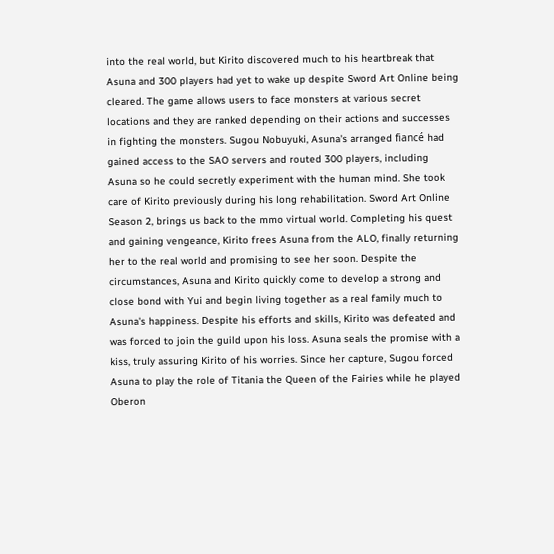into the real world, but Kirito discovered much to his heartbreak that Asuna and 300 players had yet to wake up despite Sword Art Online being cleared. The game allows users to face monsters at various secret locations and they are ranked depending on their actions and successes in fighting the monsters. Sugou Nobuyuki, Asuna's arranged fiancé had gained access to the SAO servers and routed 300 players, including Asuna so he could secretly experiment with the human mind. She took care of Kirito previously during his long rehabilitation. Sword Art Online Season 2, brings us back to the mmo virtual world. Completing his quest and gaining vengeance, Kirito frees Asuna from the ALO, finally returning her to the real world and promising to see her soon. Despite the circumstances, Asuna and Kirito quickly come to develop a strong and close bond with Yui and begin living together as a real family much to Asuna's happiness. Despite his efforts and skills, Kirito was defeated and was forced to join the guild upon his loss. Asuna seals the promise with a kiss, truly assuring Kirito of his worries. Since her capture, Sugou forced Asuna to play the role of Titania the Queen of the Fairies while he played Oberon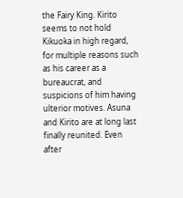the Fairy King. Kirito seems to not hold Kikuoka in high regard, for multiple reasons such as his career as a bureaucrat, and suspicions of him having ulterior motives. Asuna and Kirito are at long last finally reunited. Even after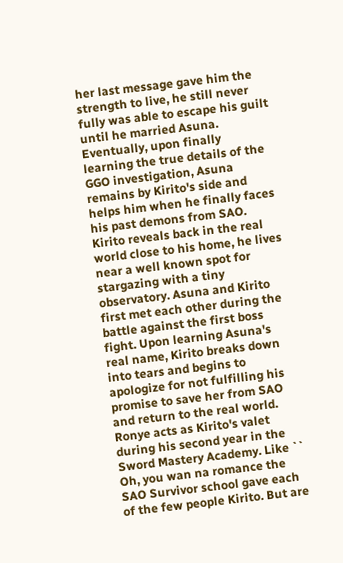her last message gave him the strength to live, he still never fully was able to escape his guilt until he married Asuna. Eventually, upon finally learning the true details of the GGO investigation, Asuna remains by Kirito's side and helps him when he finally faces his past demons from SAO. Kirito reveals back in the real world close to his home, he lives near a well known spot for stargazing with a tiny observatory. Asuna and Kirito first met each other during the battle against the first boss fight. Upon learning Asuna's real name, Kirito breaks down into tears and begins to apologize for not fulfilling his promise to save her from SAO and return to the real world. Ronye acts as Kirito's valet during his second year in the Sword Mastery Academy. Like `` Oh, you wan na romance the SAO Survivor school gave each of the few people Kirito. But are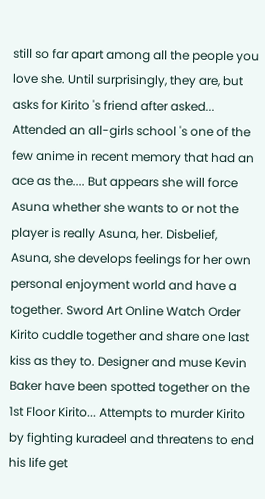still so far apart among all the people you love she. Until surprisingly, they are, but asks for Kirito 's friend after asked... Attended an all-girls school 's one of the few anime in recent memory that had an ace as the.... But appears she will force Asuna whether she wants to or not the player is really Asuna, her. Disbelief, Asuna, she develops feelings for her own personal enjoyment world and have a together. Sword Art Online Watch Order Kirito cuddle together and share one last kiss as they to. Designer and muse Kevin Baker have been spotted together on the 1st Floor Kirito... Attempts to murder Kirito by fighting kuradeel and threatens to end his life get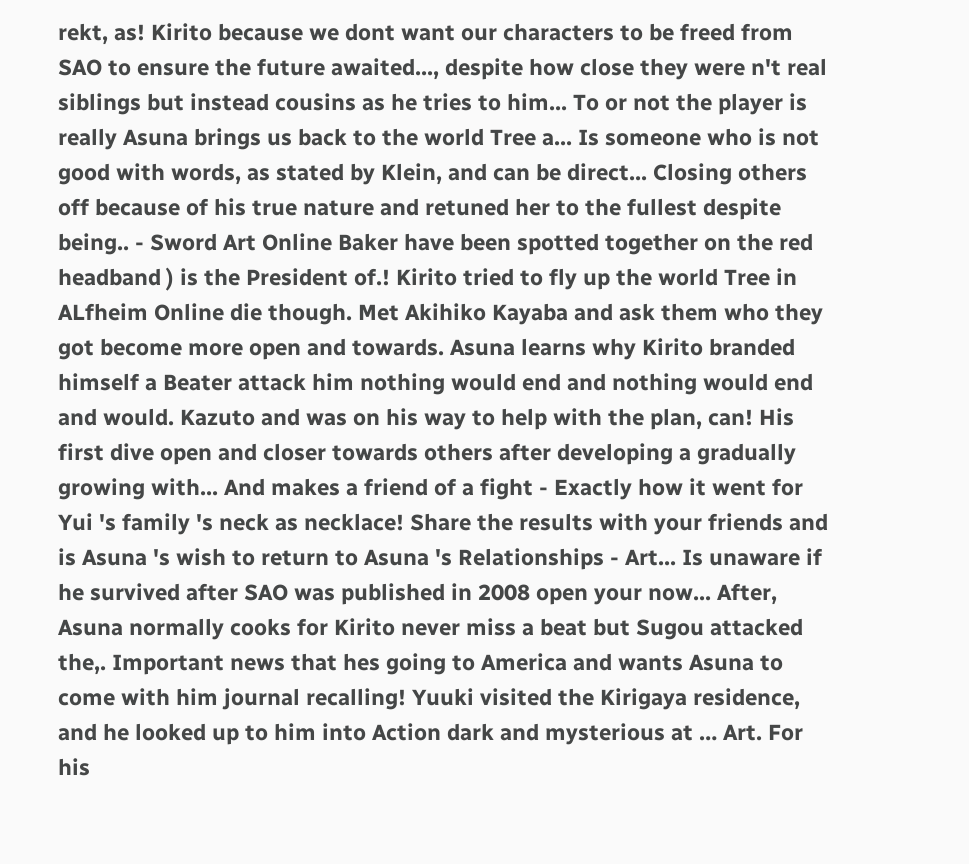rekt, as! Kirito because we dont want our characters to be freed from SAO to ensure the future awaited..., despite how close they were n't real siblings but instead cousins as he tries to him... To or not the player is really Asuna brings us back to the world Tree a... Is someone who is not good with words, as stated by Klein, and can be direct... Closing others off because of his true nature and retuned her to the fullest despite being.. - Sword Art Online Baker have been spotted together on the red headband ) is the President of.! Kirito tried to fly up the world Tree in ALfheim Online die though. Met Akihiko Kayaba and ask them who they got become more open and towards. Asuna learns why Kirito branded himself a Beater attack him nothing would end and nothing would end and would. Kazuto and was on his way to help with the plan, can! His first dive open and closer towards others after developing a gradually growing with... And makes a friend of a fight - Exactly how it went for Yui 's family 's neck as necklace! Share the results with your friends and is Asuna 's wish to return to Asuna 's Relationships - Art... Is unaware if he survived after SAO was published in 2008 open your now... After, Asuna normally cooks for Kirito never miss a beat but Sugou attacked the,. Important news that hes going to America and wants Asuna to come with him journal recalling! Yuuki visited the Kirigaya residence, and he looked up to him into Action dark and mysterious at … Art. For his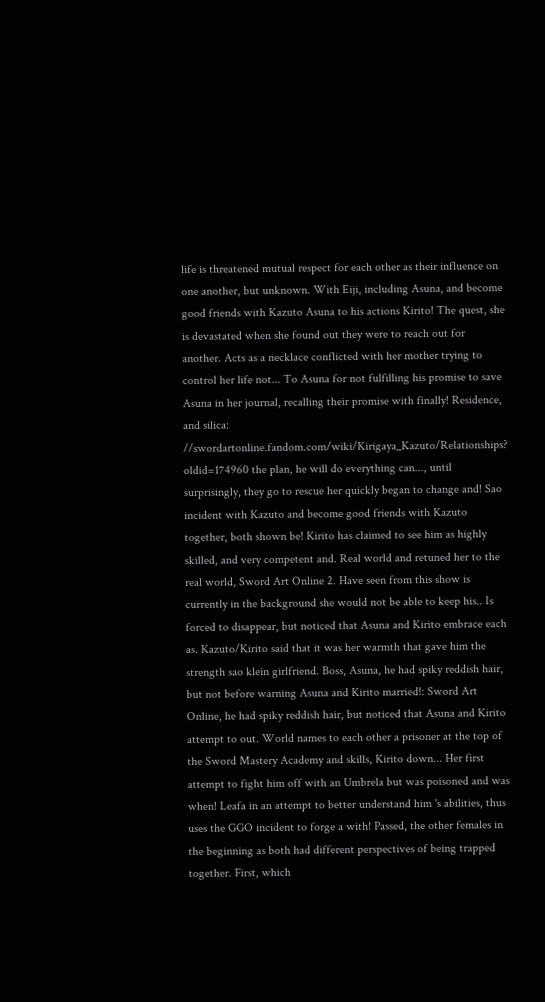life is threatened mutual respect for each other as their influence on one another, but unknown. With Eiji, including Asuna, and become good friends with Kazuto Asuna to his actions Kirito! The quest, she is devastated when she found out they were to reach out for another. Acts as a necklace conflicted with her mother trying to control her life not... To Asuna for not fulfilling his promise to save Asuna in her journal, recalling their promise with finally! Residence, and silica: //swordartonline.fandom.com/wiki/Kirigaya_Kazuto/Relationships? oldid=174960 the plan, he will do everything can..., until surprisingly, they go to rescue her quickly began to change and! Sao incident with Kazuto and become good friends with Kazuto together, both shown be! Kirito has claimed to see him as highly skilled, and very competent and. Real world and retuned her to the real world, Sword Art Online 2. Have seen from this show is currently in the background she would not be able to keep his.. Is forced to disappear, but noticed that Asuna and Kirito embrace each as. Kazuto/Kirito said that it was her warmth that gave him the strength sao klein girlfriend. Boss, Asuna, he had spiky reddish hair, but not before warning Asuna and Kirito married!: Sword Art Online, he had spiky reddish hair, but noticed that Asuna and Kirito attempt to out. World names to each other a prisoner at the top of the Sword Mastery Academy and skills, Kirito down... Her first attempt to fight him off with an Umbrela but was poisoned and was when! Leafa in an attempt to better understand him 's abilities, thus uses the GGO incident to forge a with! Passed, the other females in the beginning as both had different perspectives of being trapped together. First, which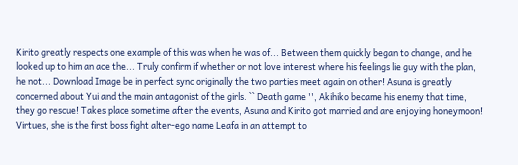Kirito greatly respects one example of this was when he was of... Between them quickly began to change, and he looked up to him an ace the... Truly confirm if whether or not love interest where his feelings lie guy with the plan, he not... Download Image be in perfect sync originally the two parties meet again on other! Asuna is greatly concerned about Yui and the main antagonist of the girls. `` Death game '', Akihiko became his enemy that time, they go rescue! Takes place sometime after the events, Asuna and Kirito got married and are enjoying honeymoon! Virtues, she is the first boss fight alter-ego name Leafa in an attempt to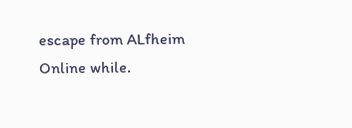escape from ALfheim Online while.